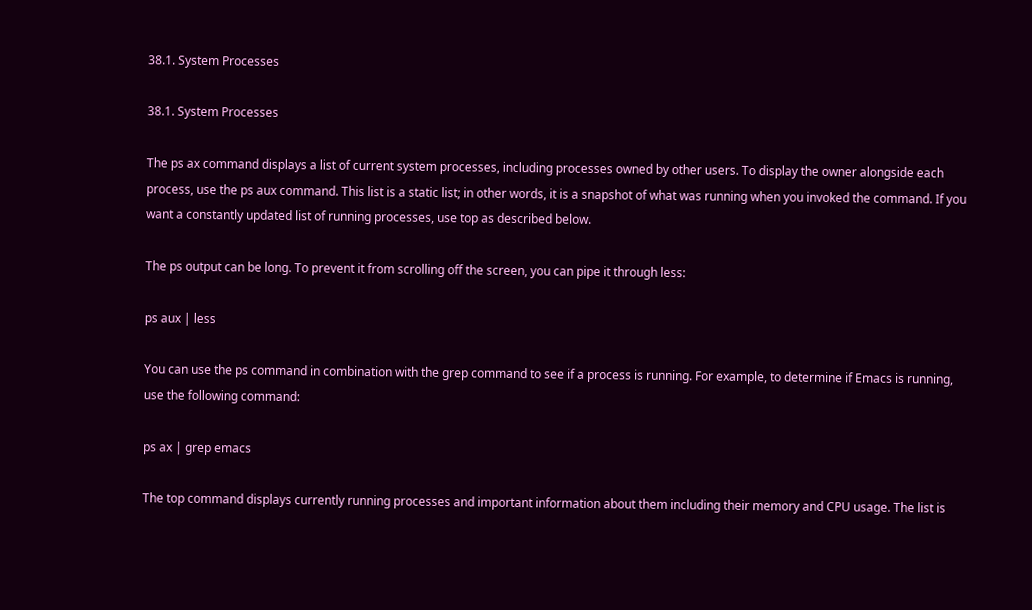38.1. System Processes

38.1. System Processes

The ps ax command displays a list of current system processes, including processes owned by other users. To display the owner alongside each process, use the ps aux command. This list is a static list; in other words, it is a snapshot of what was running when you invoked the command. If you want a constantly updated list of running processes, use top as described below.

The ps output can be long. To prevent it from scrolling off the screen, you can pipe it through less:

ps aux | less

You can use the ps command in combination with the grep command to see if a process is running. For example, to determine if Emacs is running, use the following command:

ps ax | grep emacs

The top command displays currently running processes and important information about them including their memory and CPU usage. The list is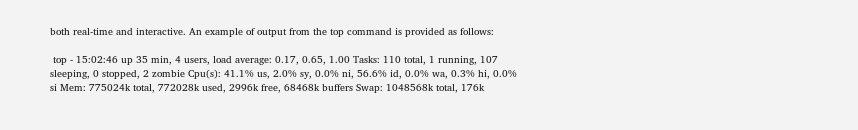both real-time and interactive. An example of output from the top command is provided as follows:

 top - 15:02:46 up 35 min, 4 users, load average: 0.17, 0.65, 1.00 Tasks: 110 total, 1 running, 107 sleeping, 0 stopped, 2 zombie Cpu(s): 41.1% us, 2.0% sy, 0.0% ni, 56.6% id, 0.0% wa, 0.3% hi, 0.0% si Mem: 775024k total, 772028k used, 2996k free, 68468k buffers Swap: 1048568k total, 176k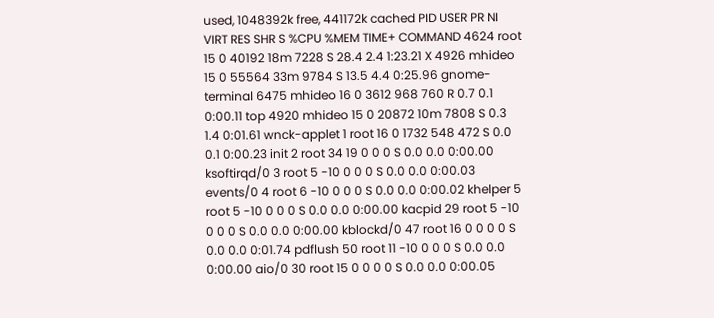used, 1048392k free, 441172k cached PID USER PR NI VIRT RES SHR S %CPU %MEM TIME+ COMMAND 4624 root 15 0 40192 18m 7228 S 28.4 2.4 1:23.21 X 4926 mhideo 15 0 55564 33m 9784 S 13.5 4.4 0:25.96 gnome-terminal 6475 mhideo 16 0 3612 968 760 R 0.7 0.1 0:00.11 top 4920 mhideo 15 0 20872 10m 7808 S 0.3 1.4 0:01.61 wnck-applet 1 root 16 0 1732 548 472 S 0.0 0.1 0:00.23 init 2 root 34 19 0 0 0 S 0.0 0.0 0:00.00 ksoftirqd/0 3 root 5 -10 0 0 0 S 0.0 0.0 0:00.03 events/0 4 root 6 -10 0 0 0 S 0.0 0.0 0:00.02 khelper 5 root 5 -10 0 0 0 S 0.0 0.0 0:00.00 kacpid 29 root 5 -10 0 0 0 S 0.0 0.0 0:00.00 kblockd/0 47 root 16 0 0 0 0 S 0.0 0.0 0:01.74 pdflush 50 root 11 -10 0 0 0 S 0.0 0.0 0:00.00 aio/0 30 root 15 0 0 0 0 S 0.0 0.0 0:00.05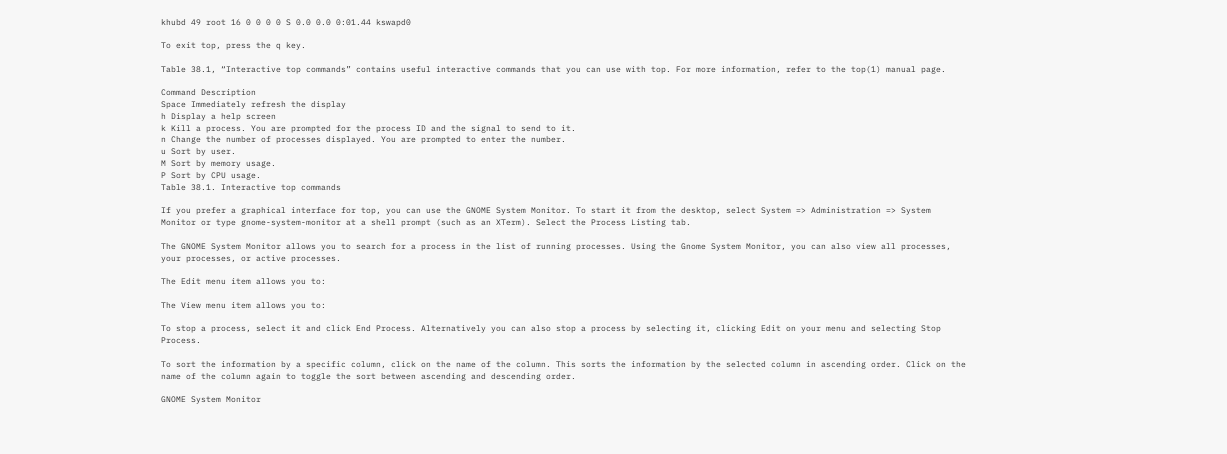khubd 49 root 16 0 0 0 0 S 0.0 0.0 0:01.44 kswapd0

To exit top, press the q key.

Table 38.1, “Interactive top commands” contains useful interactive commands that you can use with top. For more information, refer to the top(1) manual page.

Command Description
Space Immediately refresh the display
h Display a help screen
k Kill a process. You are prompted for the process ID and the signal to send to it.
n Change the number of processes displayed. You are prompted to enter the number.
u Sort by user.
M Sort by memory usage.
P Sort by CPU usage.
Table 38.1. Interactive top commands

If you prefer a graphical interface for top, you can use the GNOME System Monitor. To start it from the desktop, select System => Administration => System Monitor or type gnome-system-monitor at a shell prompt (such as an XTerm). Select the Process Listing tab.

The GNOME System Monitor allows you to search for a process in the list of running processes. Using the Gnome System Monitor, you can also view all processes, your processes, or active processes.

The Edit menu item allows you to:

The View menu item allows you to:

To stop a process, select it and click End Process. Alternatively you can also stop a process by selecting it, clicking Edit on your menu and selecting Stop Process.

To sort the information by a specific column, click on the name of the column. This sorts the information by the selected column in ascending order. Click on the name of the column again to toggle the sort between ascending and descending order.

GNOME System Monitor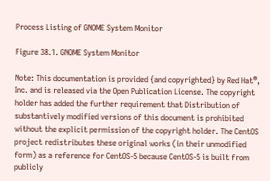Process Listing of GNOME System Monitor

Figure 38.1. GNOME System Monitor

Note: This documentation is provided {and copyrighted} by Red Hat®, Inc. and is released via the Open Publication License. The copyright holder has added the further requirement that Distribution of substantively modified versions of this document is prohibited without the explicit permission of the copyright holder. The CentOS project redistributes these original works (in their unmodified form) as a reference for CentOS-5 because CentOS-5 is built from publicly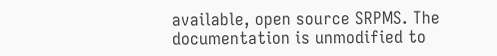available, open source SRPMS. The documentation is unmodified to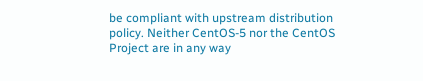be compliant with upstream distribution policy. Neither CentOS-5 nor the CentOS Project are in any way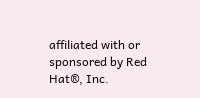affiliated with or sponsored by Red Hat®, Inc.